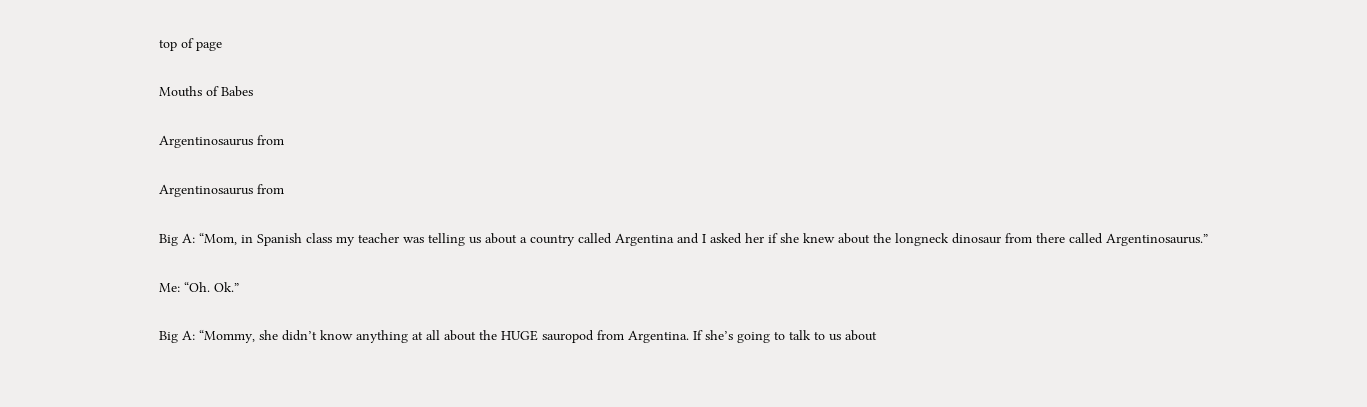top of page

Mouths of Babes

Argentinosaurus from

Argentinosaurus from

Big A: “Mom, in Spanish class my teacher was telling us about a country called Argentina and I asked her if she knew about the longneck dinosaur from there called Argentinosaurus.”

Me: “Oh. Ok.”

Big A: “Mommy, she didn’t know anything at all about the HUGE sauropod from Argentina. If she’s going to talk to us about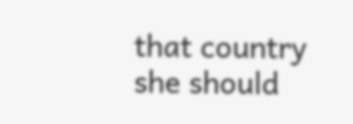that country she should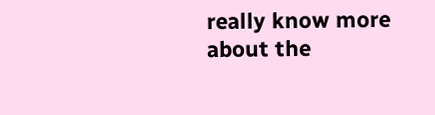really know more about the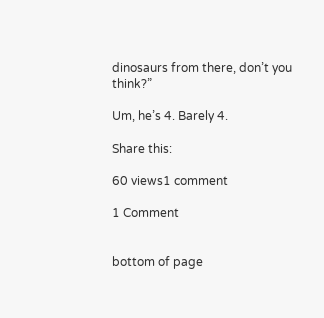dinosaurs from there, don’t you think?”

Um, he’s 4. Barely 4.

Share this:

60 views1 comment

1 Comment


bottom of page